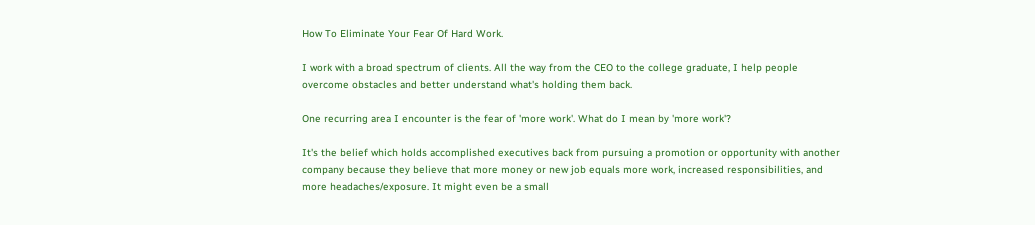How To Eliminate Your Fear Of Hard Work.

I work with a broad spectrum of clients. All the way from the CEO to the college graduate, I help people overcome obstacles and better understand what's holding them back.

One recurring area I encounter is the fear of 'more work'. What do I mean by 'more work'?

It's the belief which holds accomplished executives back from pursuing a promotion or opportunity with another company because they believe that more money or new job equals more work, increased responsibilities, and more headaches/exposure. It might even be a small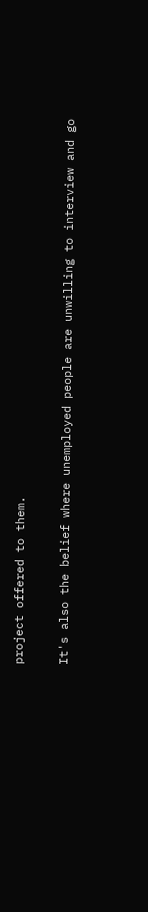project offered to them.

It's also the belief where unemployed people are unwilling to interview and go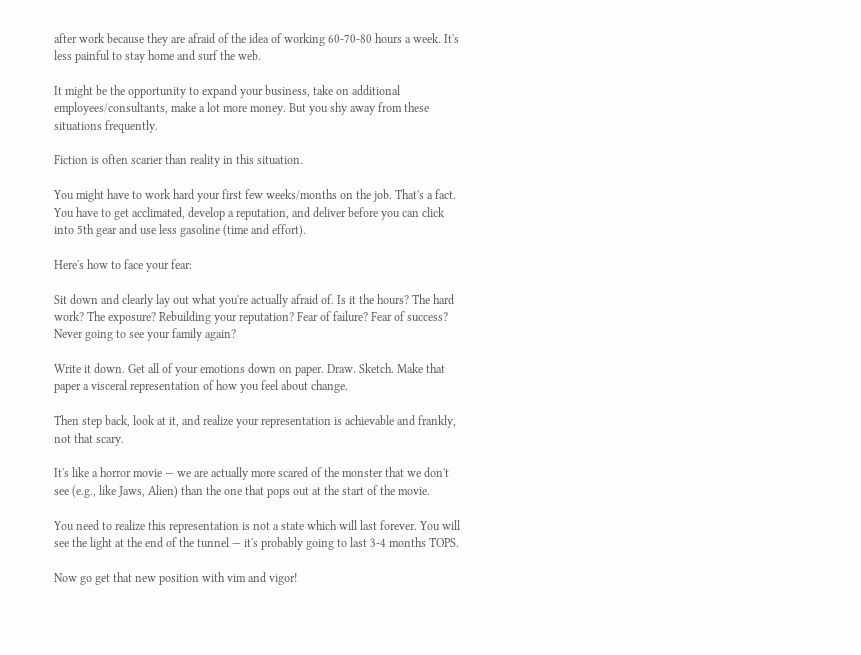after work because they are afraid of the idea of working 60-70-80 hours a week. It's less painful to stay home and surf the web.

It might be the opportunity to expand your business, take on additional employees/consultants, make a lot more money. But you shy away from these situations frequently.

Fiction is often scarier than reality in this situation.

You might have to work hard your first few weeks/months on the job. That's a fact. You have to get acclimated, develop a reputation, and deliver before you can click into 5th gear and use less gasoline (time and effort).

Here's how to face your fear:

Sit down and clearly lay out what you're actually afraid of. Is it the hours? The hard work? The exposure? Rebuilding your reputation? Fear of failure? Fear of success? Never going to see your family again?

Write it down. Get all of your emotions down on paper. Draw. Sketch. Make that paper a visceral representation of how you feel about change.

Then step back, look at it, and realize your representation is achievable and frankly, not that scary.

It's like a horror movie — we are actually more scared of the monster that we don't see (e.g., like Jaws, Alien) than the one that pops out at the start of the movie.

You need to realize this representation is not a state which will last forever. You will see the light at the end of the tunnel — it's probably going to last 3-4 months TOPS.

Now go get that new position with vim and vigor!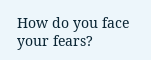How do you face your fears?